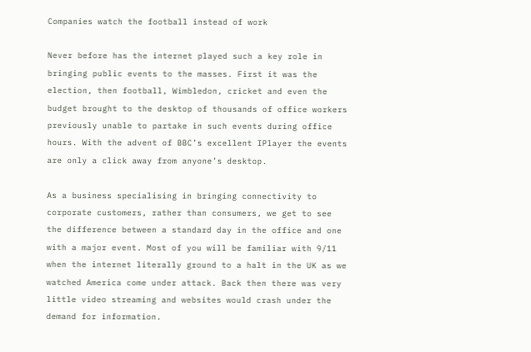Companies watch the football instead of work

Never before has the internet played such a key role in bringing public events to the masses. First it was the election, then football, Wimbledon, cricket and even the budget brought to the desktop of thousands of office workers previously unable to partake in such events during office hours. With the advent of BBC’s excellent IPlayer the events are only a click away from anyone’s desktop.

As a business specialising in bringing connectivity to corporate customers, rather than consumers, we get to see the difference between a standard day in the office and one with a major event. Most of you will be familiar with 9/11 when the internet literally ground to a halt in the UK as we watched America come under attack. Back then there was very little video streaming and websites would crash under the demand for information.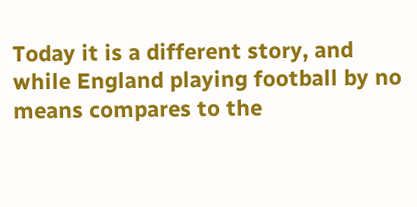Today it is a different story, and while England playing football by no means compares to the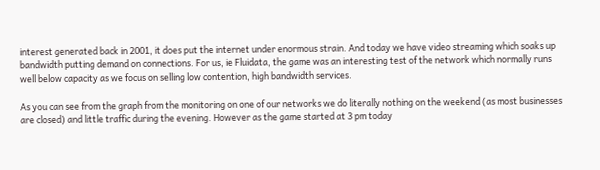interest generated back in 2001, it does put the internet under enormous strain. And today we have video streaming which soaks up bandwidth putting demand on connections. For us, ie Fluidata, the game was an interesting test of the network which normally runs well below capacity as we focus on selling low contention, high bandwidth services.

As you can see from the graph from the monitoring on one of our networks we do literally nothing on the weekend (as most businesses are closed) and little traffic during the evening. However as the game started at 3 pm today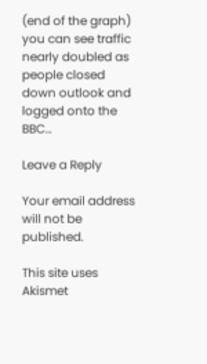(end of the graph) you can see traffic nearly doubled as people closed down outlook and logged onto the BBC…

Leave a Reply

Your email address will not be published.

This site uses Akismet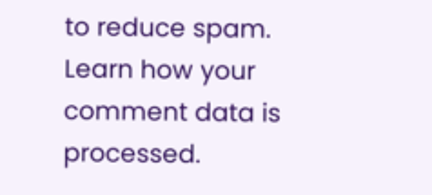to reduce spam. Learn how your comment data is processed.